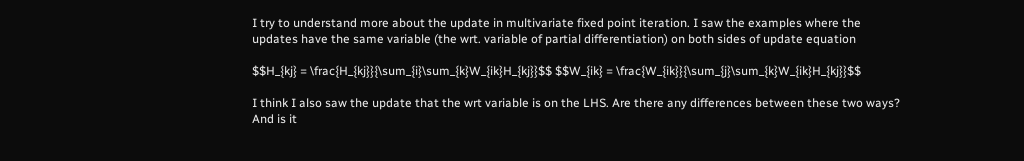I try to understand more about the update in multivariate fixed point iteration. I saw the examples where the updates have the same variable (the wrt. variable of partial differentiation) on both sides of update equation

$$H_{kj} = \frac{H_{kj}}{\sum_{i}\sum_{k}W_{ik}H_{kj}}$$ $$W_{ik} = \frac{W_{ik}}{\sum_{j}\sum_{k}W_{ik}H_{kj}}$$

I think I also saw the update that the wrt variable is on the LHS. Are there any differences between these two ways? And is it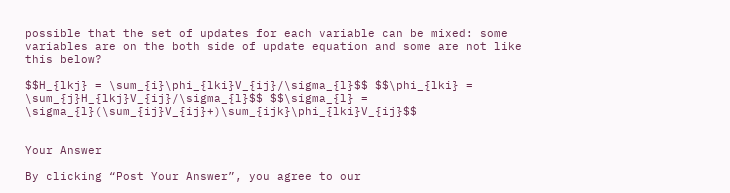possible that the set of updates for each variable can be mixed: some variables are on the both side of update equation and some are not like this below?

$$H_{lkj} = \sum_{i}\phi_{lki}V_{ij}/\sigma_{l}$$ $$\phi_{lki} = \sum_{j}H_{lkj}V_{ij}/\sigma_{l}$$ $$\sigma_{l} = \sigma_{l}(\sum_{ij}V_{ij}+)\sum_{ijk}\phi_{lki}V_{ij}$$


Your Answer

By clicking “Post Your Answer”, you agree to our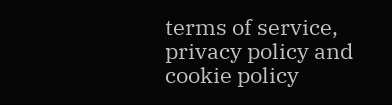terms of service, privacy policy and cookie policy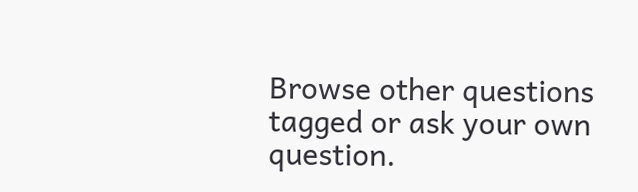Browse other questions tagged or ask your own question.